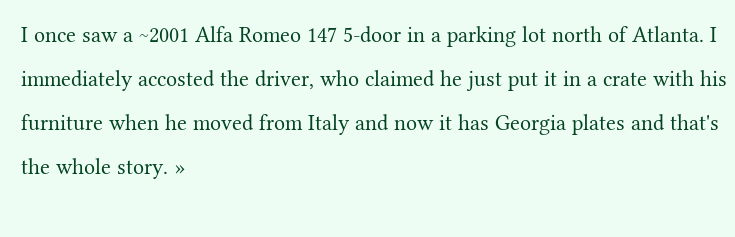I once saw a ~2001 Alfa Romeo 147 5-door in a parking lot north of Atlanta. I immediately accosted the driver, who claimed he just put it in a crate with his furniture when he moved from Italy and now it has Georgia plates and that's the whole story. »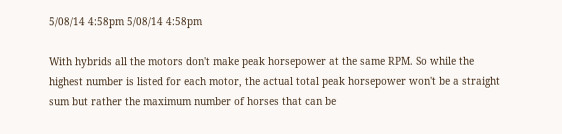5/08/14 4:58pm 5/08/14 4:58pm

With hybrids all the motors don't make peak horsepower at the same RPM. So while the highest number is listed for each motor, the actual total peak horsepower won't be a straight sum but rather the maximum number of horses that can be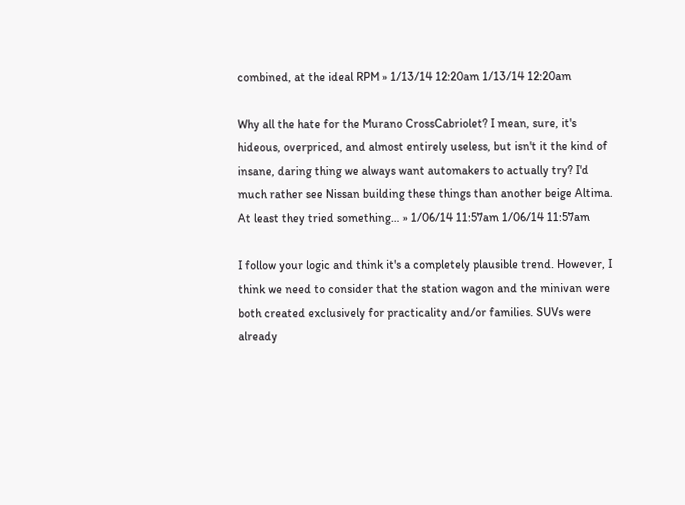combined, at the ideal RPM » 1/13/14 12:20am 1/13/14 12:20am

Why all the hate for the Murano CrossCabriolet? I mean, sure, it's hideous, overpriced, and almost entirely useless, but isn't it the kind of insane, daring thing we always want automakers to actually try? I'd much rather see Nissan building these things than another beige Altima. At least they tried something… » 1/06/14 11:57am 1/06/14 11:57am

I follow your logic and think it's a completely plausible trend. However, I think we need to consider that the station wagon and the minivan were both created exclusively for practicality and/or families. SUVs were already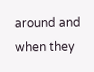around and when they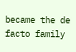became the de facto family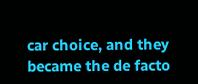car choice, and they became the de facto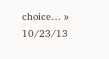choice… » 10/23/13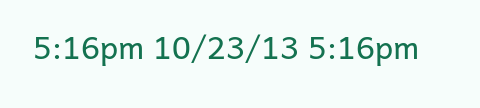5:16pm 10/23/13 5:16pm